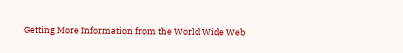Getting More Information from the World Wide Web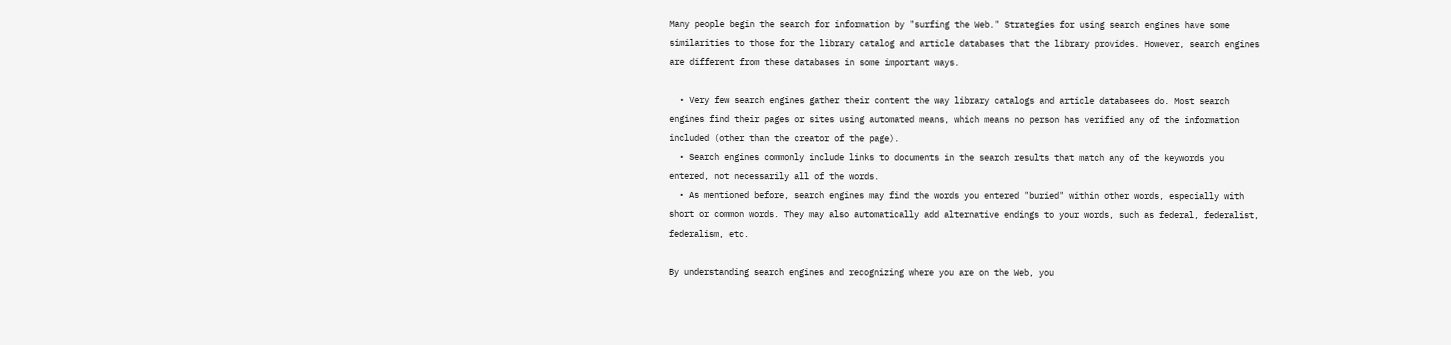Many people begin the search for information by "surfing the Web." Strategies for using search engines have some similarities to those for the library catalog and article databases that the library provides. However, search engines are different from these databases in some important ways.

  • Very few search engines gather their content the way library catalogs and article databasees do. Most search engines find their pages or sites using automated means, which means no person has verified any of the information included (other than the creator of the page).
  • Search engines commonly include links to documents in the search results that match any of the keywords you entered, not necessarily all of the words.
  • As mentioned before, search engines may find the words you entered "buried" within other words, especially with short or common words. They may also automatically add alternative endings to your words, such as federal, federalist, federalism, etc.

By understanding search engines and recognizing where you are on the Web, you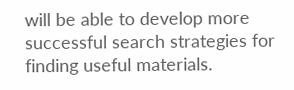will be able to develop more successful search strategies for finding useful materials.